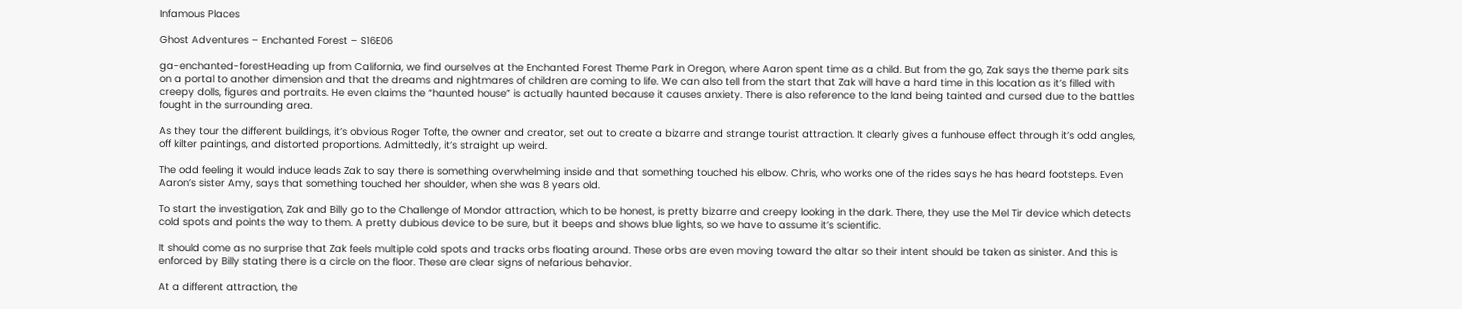Infamous Places

Ghost Adventures – Enchanted Forest – S16E06

ga-enchanted-forestHeading up from California, we find ourselves at the Enchanted Forest Theme Park in Oregon, where Aaron spent time as a child. But from the go, Zak says the theme park sits on a portal to another dimension and that the dreams and nightmares of children are coming to life. We can also tell from the start that Zak will have a hard time in this location as it’s filled with creepy dolls, figures and portraits. He even claims the “haunted house” is actually haunted because it causes anxiety. There is also reference to the land being tainted and cursed due to the battles fought in the surrounding area.

As they tour the different buildings, it’s obvious Roger Tofte, the owner and creator, set out to create a bizarre and strange tourist attraction. It clearly gives a funhouse effect through it’s odd angles, off kilter paintings, and distorted proportions. Admittedly, it’s straight up weird.

The odd feeling it would induce leads Zak to say there is something overwhelming inside and that something touched his elbow. Chris, who works one of the rides says he has heard footsteps. Even Aaron’s sister Amy, says that something touched her shoulder, when she was 8 years old.

To start the investigation, Zak and Billy go to the Challenge of Mondor attraction, which to be honest, is pretty bizarre and creepy looking in the dark. There, they use the Mel Tir device which detects cold spots and points the way to them. A pretty dubious device to be sure, but it beeps and shows blue lights, so we have to assume it’s scientific.

It should come as no surprise that Zak feels multiple cold spots and tracks orbs floating around. These orbs are even moving toward the altar so their intent should be taken as sinister. And this is enforced by Billy stating there is a circle on the floor. These are clear signs of nefarious behavior.

At a different attraction, the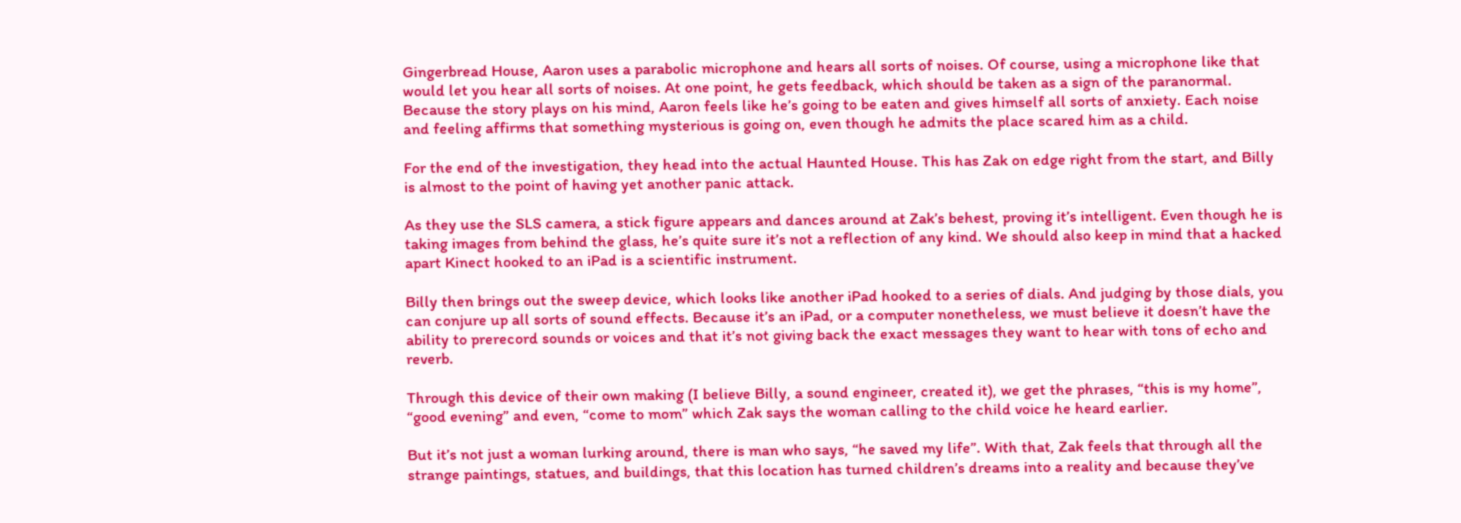Gingerbread House, Aaron uses a parabolic microphone and hears all sorts of noises. Of course, using a microphone like that would let you hear all sorts of noises. At one point, he gets feedback, which should be taken as a sign of the paranormal. Because the story plays on his mind, Aaron feels like he’s going to be eaten and gives himself all sorts of anxiety. Each noise and feeling affirms that something mysterious is going on, even though he admits the place scared him as a child.

For the end of the investigation, they head into the actual Haunted House. This has Zak on edge right from the start, and Billy is almost to the point of having yet another panic attack.

As they use the SLS camera, a stick figure appears and dances around at Zak’s behest, proving it’s intelligent. Even though he is taking images from behind the glass, he’s quite sure it’s not a reflection of any kind. We should also keep in mind that a hacked apart Kinect hooked to an iPad is a scientific instrument.

Billy then brings out the sweep device, which looks like another iPad hooked to a series of dials. And judging by those dials, you can conjure up all sorts of sound effects. Because it’s an iPad, or a computer nonetheless, we must believe it doesn’t have the ability to prerecord sounds or voices and that it’s not giving back the exact messages they want to hear with tons of echo and reverb.

Through this device of their own making (I believe Billy, a sound engineer, created it), we get the phrases, “this is my home”, “good evening” and even, “come to mom” which Zak says the woman calling to the child voice he heard earlier.

But it’s not just a woman lurking around, there is man who says, “he saved my life”. With that, Zak feels that through all the strange paintings, statues, and buildings, that this location has turned children’s dreams into a reality and because they’ve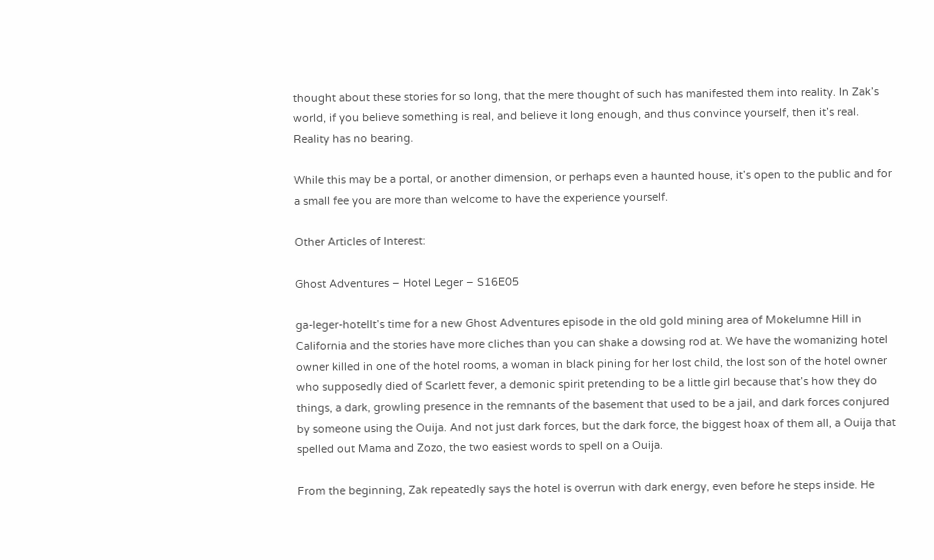thought about these stories for so long, that the mere thought of such has manifested them into reality. In Zak’s world, if you believe something is real, and believe it long enough, and thus convince yourself, then it’s real. Reality has no bearing.

While this may be a portal, or another dimension, or perhaps even a haunted house, it’s open to the public and for a small fee you are more than welcome to have the experience yourself.

Other Articles of Interest:

Ghost Adventures – Hotel Leger – S16E05

ga-leger-hotelIt’s time for a new Ghost Adventures episode in the old gold mining area of Mokelumne Hill in California and the stories have more cliches than you can shake a dowsing rod at. We have the womanizing hotel owner killed in one of the hotel rooms, a woman in black pining for her lost child, the lost son of the hotel owner who supposedly died of Scarlett fever, a demonic spirit pretending to be a little girl because that’s how they do things, a dark, growling presence in the remnants of the basement that used to be a jail, and dark forces conjured by someone using the Ouija. And not just dark forces, but the dark force, the biggest hoax of them all, a Ouija that spelled out Mama and Zozo, the two easiest words to spell on a Ouija.

From the beginning, Zak repeatedly says the hotel is overrun with dark energy, even before he steps inside. He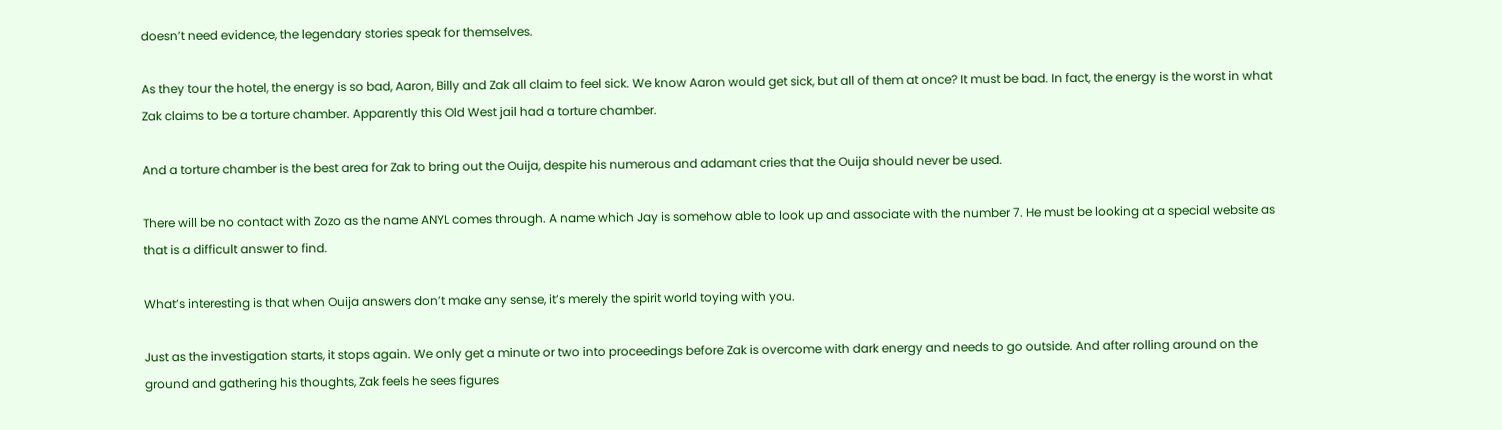doesn’t need evidence, the legendary stories speak for themselves.

As they tour the hotel, the energy is so bad, Aaron, Billy and Zak all claim to feel sick. We know Aaron would get sick, but all of them at once? It must be bad. In fact, the energy is the worst in what Zak claims to be a torture chamber. Apparently this Old West jail had a torture chamber.

And a torture chamber is the best area for Zak to bring out the Ouija, despite his numerous and adamant cries that the Ouija should never be used.

There will be no contact with Zozo as the name ANYL comes through. A name which Jay is somehow able to look up and associate with the number 7. He must be looking at a special website as that is a difficult answer to find.

What’s interesting is that when Ouija answers don’t make any sense, it’s merely the spirit world toying with you.

Just as the investigation starts, it stops again. We only get a minute or two into proceedings before Zak is overcome with dark energy and needs to go outside. And after rolling around on the ground and gathering his thoughts, Zak feels he sees figures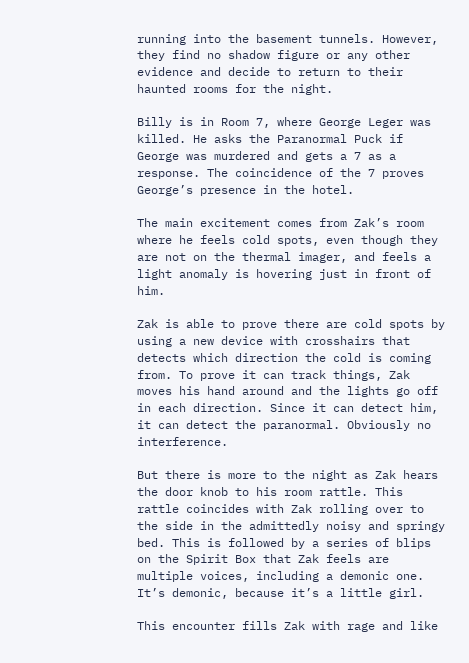running into the basement tunnels. However, they find no shadow figure or any other evidence and decide to return to their haunted rooms for the night.

Billy is in Room 7, where George Leger was killed. He asks the Paranormal Puck if George was murdered and gets a 7 as a response. The coincidence of the 7 proves George’s presence in the hotel.

The main excitement comes from Zak’s room where he feels cold spots, even though they are not on the thermal imager, and feels a light anomaly is hovering just in front of him.

Zak is able to prove there are cold spots by using a new device with crosshairs that detects which direction the cold is coming from. To prove it can track things, Zak moves his hand around and the lights go off in each direction. Since it can detect him, it can detect the paranormal. Obviously no interference.

But there is more to the night as Zak hears the door knob to his room rattle. This rattle coincides with Zak rolling over to the side in the admittedly noisy and springy bed. This is followed by a series of blips on the Spirit Box that Zak feels are multiple voices, including a demonic one. It’s demonic, because it’s a little girl.

This encounter fills Zak with rage and like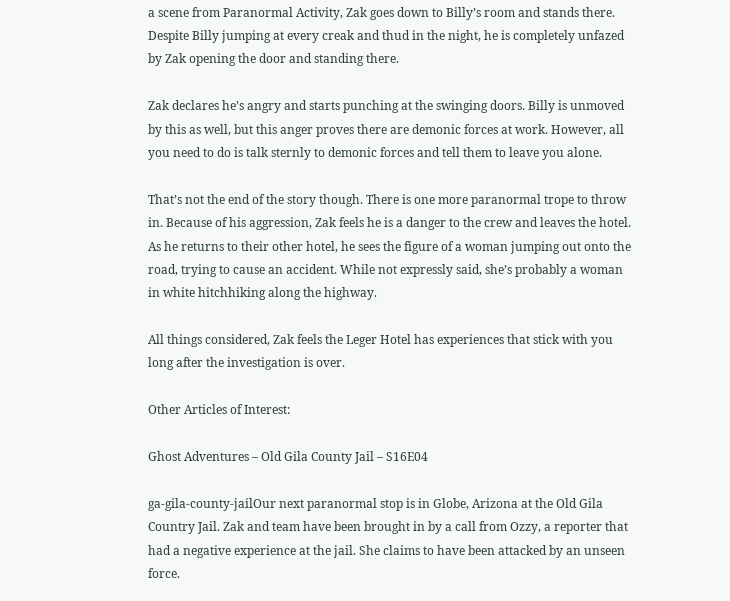a scene from Paranormal Activity, Zak goes down to Billy’s room and stands there. Despite Billy jumping at every creak and thud in the night, he is completely unfazed by Zak opening the door and standing there.

Zak declares he’s angry and starts punching at the swinging doors. Billy is unmoved by this as well, but this anger proves there are demonic forces at work. However, all you need to do is talk sternly to demonic forces and tell them to leave you alone.

That’s not the end of the story though. There is one more paranormal trope to throw in. Because of his aggression, Zak feels he is a danger to the crew and leaves the hotel. As he returns to their other hotel, he sees the figure of a woman jumping out onto the road, trying to cause an accident. While not expressly said, she’s probably a woman in white hitchhiking along the highway.

All things considered, Zak feels the Leger Hotel has experiences that stick with you long after the investigation is over.

Other Articles of Interest:

Ghost Adventures – Old Gila County Jail – S16E04

ga-gila-county-jailOur next paranormal stop is in Globe, Arizona at the Old Gila Country Jail. Zak and team have been brought in by a call from Ozzy, a reporter that had a negative experience at the jail. She claims to have been attacked by an unseen force.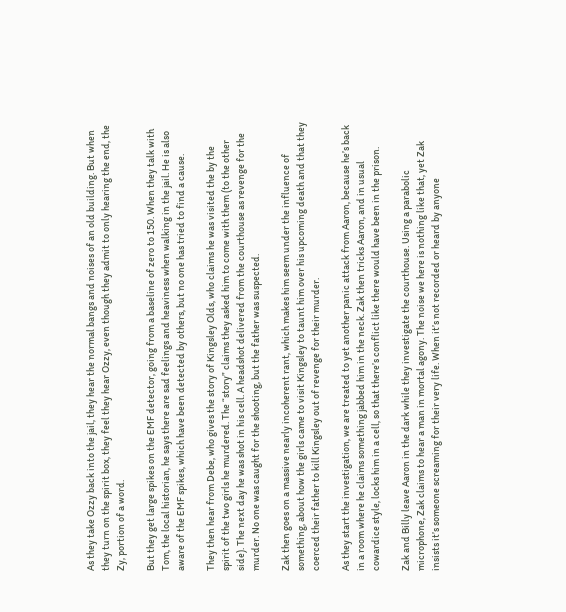As they take Ozzy back into the jail, they hear the normal bangs and noises of an old building. But when they turn on the spirit box, they feel they hear Ozzy, even though they admit to only hearing the end, the Zy, portion of a word.

But they get large spikes on the EMF detector, going from a baseline of zero to 150. When they talk with Tom, the local historian, he says there are sad feelings and heaviness when walking in the jail. He is also aware of the EMF spikes, which have been detected by others, but no one has tried to find a cause.

They then hear from Debe, who gives the story of Kingsley Olds, who claims he was visited the by the spirit of the two girls he murdered. The “story” claims they asked him to come with them (to the other side). The next day he was shot in his cell. A headshot delivered from the courthouse as revenge for the murder. No one was caught for the shooting, but the father was suspected.

Zak then goes on a massive nearly incoherent rant, which makes him seem under the influence of something, about how the girls came to visit Kingsley to taunt him over his upcoming death and that they coerced their father to kill Kingsley out of revenge for their murder.

As they start the investigation, we are treated to yet another panic attack from Aaron, because he’s back in a room where he claims something jabbed him in the neck. Zak then tricks Aaron, and in usual cowardice style, locks him in a cell, so that there’s conflict like there would have been in the prison.

Zak and Billy leave Aaron in the dark while they investigate the courthouse. Using a parabolic microphone, Zak claims to hear a man in mortal agony. The noise we here is nothing like that, yet Zak insists it’s someone screaming for their very life. When it’s not recorded or heard by anyone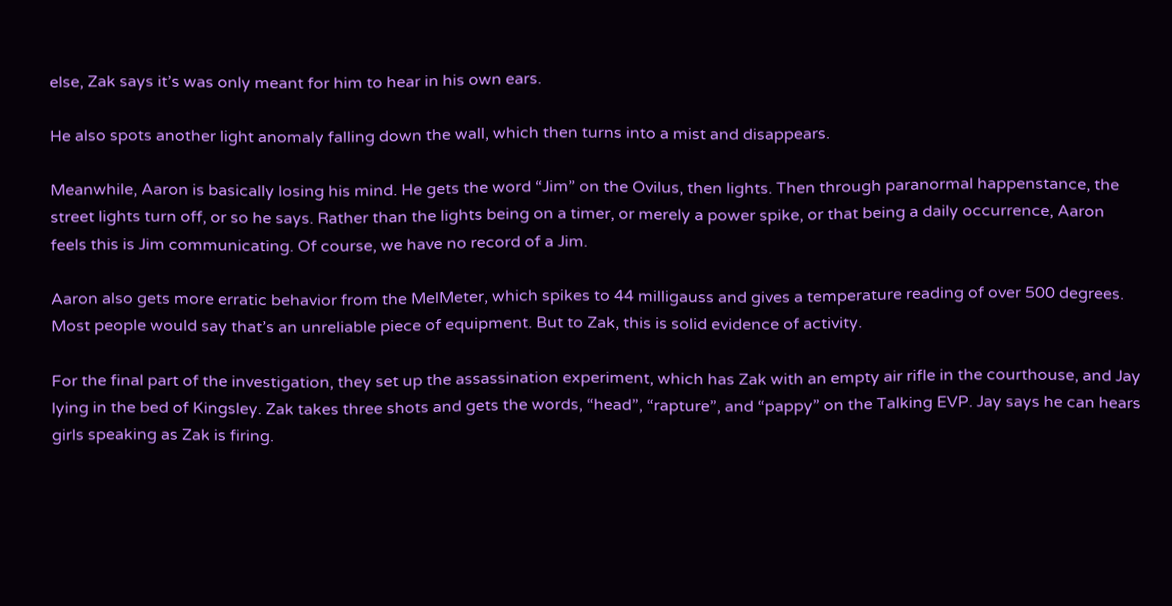else, Zak says it’s was only meant for him to hear in his own ears.

He also spots another light anomaly falling down the wall, which then turns into a mist and disappears.

Meanwhile, Aaron is basically losing his mind. He gets the word “Jim” on the Ovilus, then lights. Then through paranormal happenstance, the street lights turn off, or so he says. Rather than the lights being on a timer, or merely a power spike, or that being a daily occurrence, Aaron feels this is Jim communicating. Of course, we have no record of a Jim.

Aaron also gets more erratic behavior from the MelMeter, which spikes to 44 milligauss and gives a temperature reading of over 500 degrees. Most people would say that’s an unreliable piece of equipment. But to Zak, this is solid evidence of activity.

For the final part of the investigation, they set up the assassination experiment, which has Zak with an empty air rifle in the courthouse, and Jay lying in the bed of Kingsley. Zak takes three shots and gets the words, “head”, “rapture”, and “pappy” on the Talking EVP. Jay says he can hears girls speaking as Zak is firing.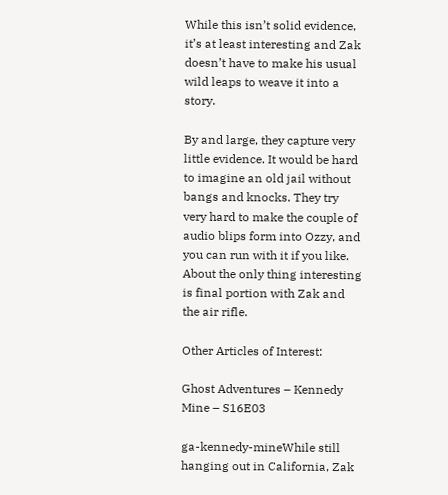While this isn’t solid evidence, it’s at least interesting and Zak doesn’t have to make his usual wild leaps to weave it into a story.

By and large, they capture very little evidence. It would be hard to imagine an old jail without bangs and knocks. They try very hard to make the couple of audio blips form into Ozzy, and you can run with it if you like. About the only thing interesting is final portion with Zak and the air rifle.

Other Articles of Interest:

Ghost Adventures – Kennedy Mine – S16E03

ga-kennedy-mineWhile still hanging out in California, Zak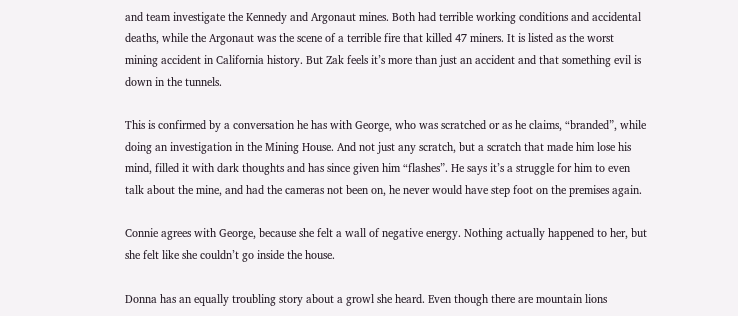and team investigate the Kennedy and Argonaut mines. Both had terrible working conditions and accidental deaths, while the Argonaut was the scene of a terrible fire that killed 47 miners. It is listed as the worst mining accident in California history. But Zak feels it’s more than just an accident and that something evil is down in the tunnels.

This is confirmed by a conversation he has with George, who was scratched or as he claims, “branded”, while doing an investigation in the Mining House. And not just any scratch, but a scratch that made him lose his mind, filled it with dark thoughts and has since given him “flashes”. He says it’s a struggle for him to even talk about the mine, and had the cameras not been on, he never would have step foot on the premises again.

Connie agrees with George, because she felt a wall of negative energy. Nothing actually happened to her, but she felt like she couldn’t go inside the house.

Donna has an equally troubling story about a growl she heard. Even though there are mountain lions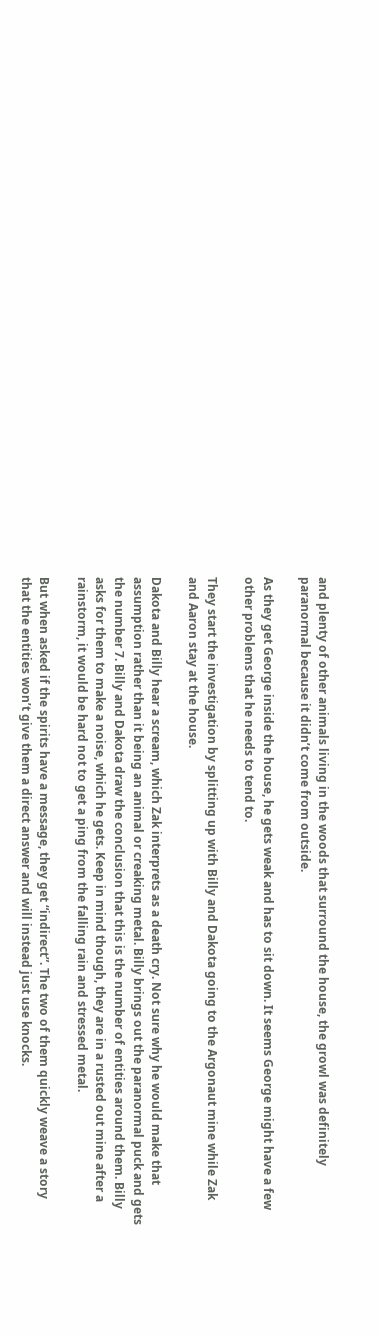and plenty of other animals living in the woods that surround the house, the growl was definitely paranormal because it didn’t come from outside.

As they get George inside the house, he gets weak and has to sit down. It seems George might have a few other problems that he needs to tend to.

They start the investigation by splitting up with Billy and Dakota going to the Argonaut mine while Zak and Aaron stay at the house.

Dakota and Billy hear a scream, which Zak interprets as a death cry. Not sure why he would make that assumption rather than it being an animal or creaking metal. Billy brings out the paranormal puck and gets the number 7. Billy and Dakota draw the conclusion that this is the number of entities around them. Billy asks for them to make a noise, which he gets. Keep in mind though, they are in a rusted out mine after a rainstorm, it would be hard not to get a ping from the falling rain and stressed metal.

But when asked if the spirits have a message, they get “indirect”. The two of them quickly weave a story that the entities won’t give them a direct answer and will instead just use knocks.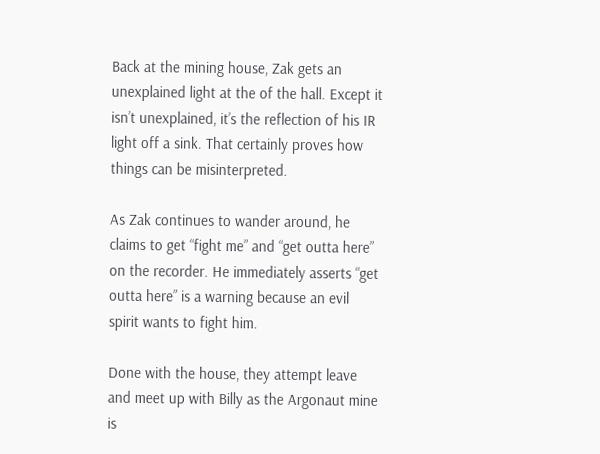Back at the mining house, Zak gets an unexplained light at the of the hall. Except it isn’t unexplained, it’s the reflection of his IR light off a sink. That certainly proves how things can be misinterpreted.

As Zak continues to wander around, he claims to get “fight me” and “get outta here” on the recorder. He immediately asserts “get outta here” is a warning because an evil spirit wants to fight him.

Done with the house, they attempt leave and meet up with Billy as the Argonaut mine is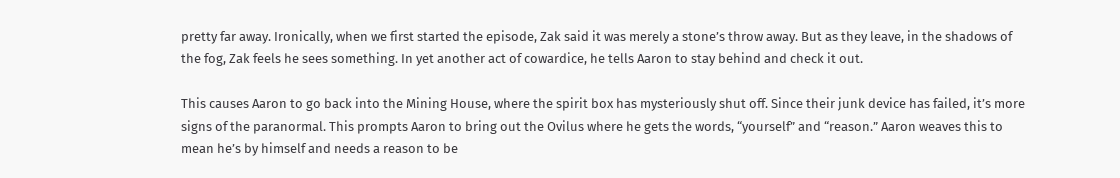pretty far away. Ironically, when we first started the episode, Zak said it was merely a stone’s throw away. But as they leave, in the shadows of the fog, Zak feels he sees something. In yet another act of cowardice, he tells Aaron to stay behind and check it out.

This causes Aaron to go back into the Mining House, where the spirit box has mysteriously shut off. Since their junk device has failed, it’s more signs of the paranormal. This prompts Aaron to bring out the Ovilus where he gets the words, “yourself” and “reason.” Aaron weaves this to mean he’s by himself and needs a reason to be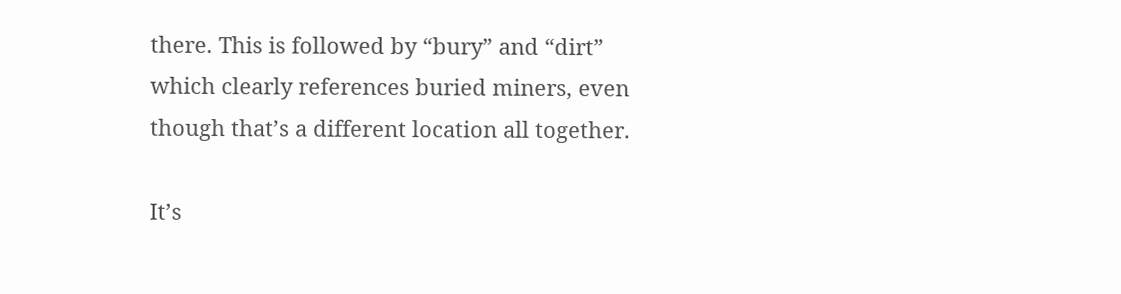there. This is followed by “bury” and “dirt” which clearly references buried miners, even though that’s a different location all together.

It’s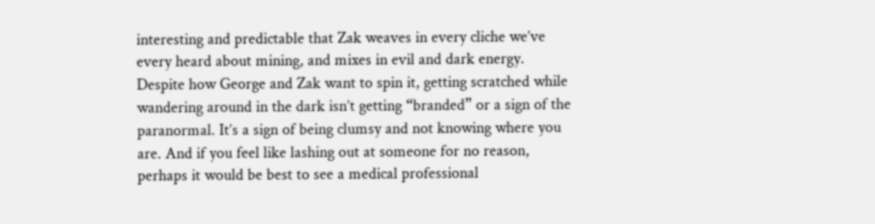interesting and predictable that Zak weaves in every cliche we’ve every heard about mining, and mixes in evil and dark energy. Despite how George and Zak want to spin it, getting scratched while wandering around in the dark isn’t getting “branded” or a sign of the paranormal. It’s a sign of being clumsy and not knowing where you are. And if you feel like lashing out at someone for no reason, perhaps it would be best to see a medical professional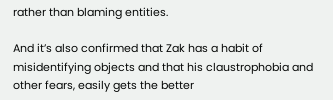rather than blaming entities.

And it’s also confirmed that Zak has a habit of misidentifying objects and that his claustrophobia and other fears, easily gets the better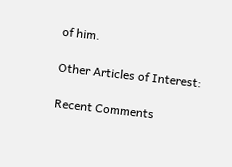of him.

Other Articles of Interest:

Recent Comments